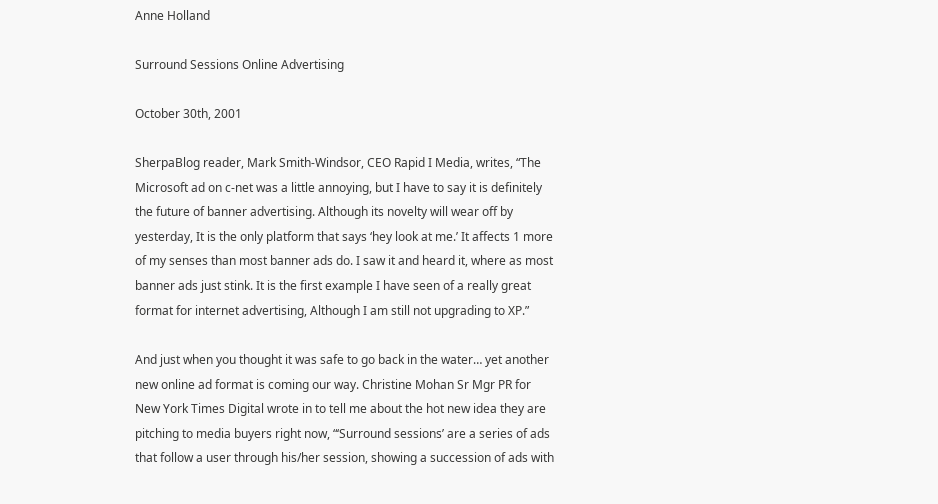Anne Holland

Surround Sessions Online Advertising

October 30th, 2001

SherpaBlog reader, Mark Smith-Windsor, CEO Rapid I Media, writes, “The Microsoft ad on c-net was a little annoying, but I have to say it is definitely the future of banner advertising. Although its novelty will wear off by yesterday, It is the only platform that says ‘hey look at me.’ It affects 1 more of my senses than most banner ads do. I saw it and heard it, where as most banner ads just stink. It is the first example I have seen of a really great format for internet advertising, Although I am still not upgrading to XP.”

And just when you thought it was safe to go back in the water… yet another new online ad format is coming our way. Christine Mohan Sr Mgr PR for New York Times Digital wrote in to tell me about the hot new idea they are pitching to media buyers right now, “‘Surround sessions’ are a series of ads that follow a user through his/her session, showing a succession of ads with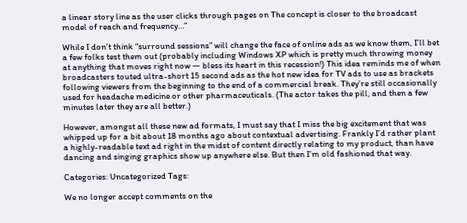a linear story line as the user clicks through pages on The concept is closer to the broadcast model of reach and frequency…”

While I don’t think “surround sessions” will change the face of online ads as we know them, I’ll bet a few folks test them out (probably including Windows XP which is pretty much throwing money at anything that moves right now — bless its heart in this recession!) This idea reminds me of when broadcasters touted ultra-short 15 second ads as the hot new idea for TV ads to use as brackets following viewers from the beginning to the end of a commercial break. They’re still occasionally used for headache medicine or other pharmaceuticals. (The actor takes the pill, and then a few minutes later they are all better.)

However, amongst all these new ad formats, I must say that I miss the big excitement that was whipped up for a bit about 18 months ago about contextual advertising. Frankly I’d rather plant a highly-readable text ad right in the midst of content directly relating to my product, than have dancing and singing graphics show up anywhere else. But then I’m old fashioned that way.

Categories: Uncategorized Tags:

We no longer accept comments on the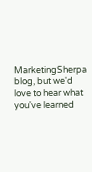MarketingSherpa blog, but we'd love to hear what you've learned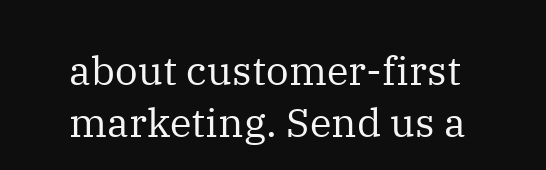about customer-first marketing. Send us a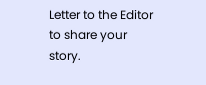Letter to the Editor to share your story.